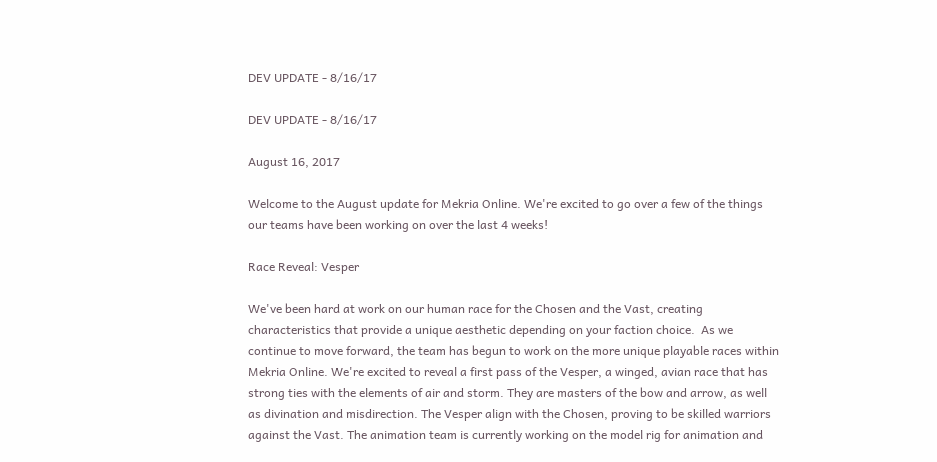DEV UPDATE - 8/16/17

DEV UPDATE - 8/16/17

August 16, 2017

Welcome to the August update for Mekria Online. We're excited to go over a few of the things our teams have been working on over the last 4 weeks!

Race Reveal: Vesper

We've been hard at work on our human race for the Chosen and the Vast, creating characteristics that provide a unique aesthetic depending on your faction choice.  As we continue to move forward, the team has begun to work on the more unique playable races within Mekria Online. We're excited to reveal a first pass of the Vesper, a winged, avian race that has strong ties with the elements of air and storm. They are masters of the bow and arrow, as well as divination and misdirection. The Vesper align with the Chosen, proving to be skilled warriors against the Vast. The animation team is currently working on the model rig for animation and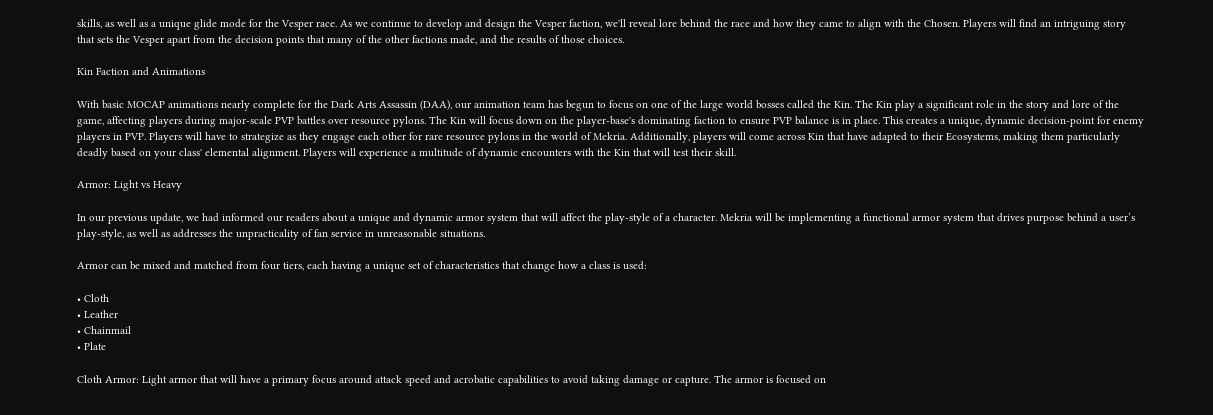skills, as well as a unique glide mode for the Vesper race. As we continue to develop and design the Vesper faction, we'll reveal lore behind the race and how they came to align with the Chosen. Players will find an intriguing story that sets the Vesper apart from the decision points that many of the other factions made, and the results of those choices.

Kin Faction and Animations

With basic MOCAP animations nearly complete for the Dark Arts Assassin (DAA), our animation team has begun to focus on one of the large world bosses called the Kin. The Kin play a significant role in the story and lore of the game, affecting players during major-scale PVP battles over resource pylons. The Kin will focus down on the player-base's dominating faction to ensure PVP balance is in place. This creates a unique, dynamic decision-point for enemy players in PVP. Players will have to strategize as they engage each other for rare resource pylons in the world of Mekria. Additionally, players will come across Kin that have adapted to their Ecosystems, making them particularly deadly based on your class' elemental alignment. Players will experience a multitude of dynamic encounters with the Kin that will test their skill.

Armor: Light vs Heavy

In our previous update, we had informed our readers about a unique and dynamic armor system that will affect the play-style of a character. Mekria will be implementing a functional armor system that drives purpose behind a user’s play-style, as well as addresses the unpracticality of fan service in unreasonable situations.

Armor can be mixed and matched from four tiers, each having a unique set of characteristics that change how a class is used:

• Cloth
• Leather
• Chainmail
• Plate

Cloth Armor: Light armor that will have a primary focus around attack speed and acrobatic capabilities to avoid taking damage or capture. The armor is focused on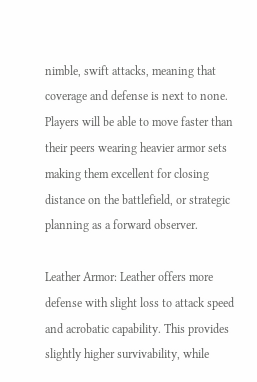nimble, swift attacks, meaning that coverage and defense is next to none. Players will be able to move faster than their peers wearing heavier armor sets making them excellent for closing distance on the battlefield, or strategic planning as a forward observer.

Leather Armor: Leather offers more defense with slight loss to attack speed and acrobatic capability. This provides slightly higher survivability, while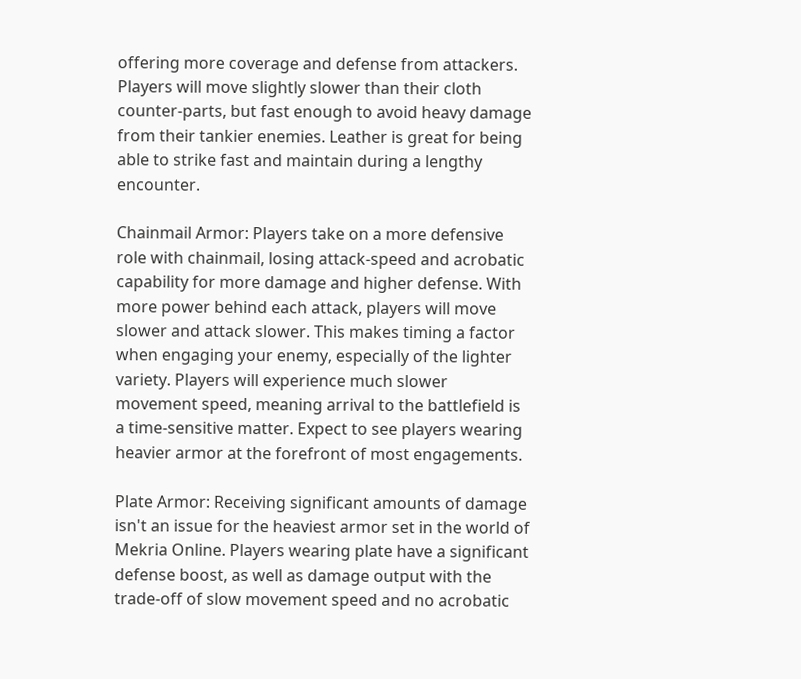offering more coverage and defense from attackers. Players will move slightly slower than their cloth counter-parts, but fast enough to avoid heavy damage from their tankier enemies. Leather is great for being able to strike fast and maintain during a lengthy encounter.

Chainmail Armor: Players take on a more defensive role with chainmail, losing attack-speed and acrobatic capability for more damage and higher defense. With more power behind each attack, players will move slower and attack slower. This makes timing a factor when engaging your enemy, especially of the lighter variety. Players will experience much slower movement speed, meaning arrival to the battlefield is a time-sensitive matter. Expect to see players wearing heavier armor at the forefront of most engagements.

Plate Armor: Receiving significant amounts of damage isn't an issue for the heaviest armor set in the world of Mekria Online. Players wearing plate have a significant defense boost, as well as damage output with the trade-off of slow movement speed and no acrobatic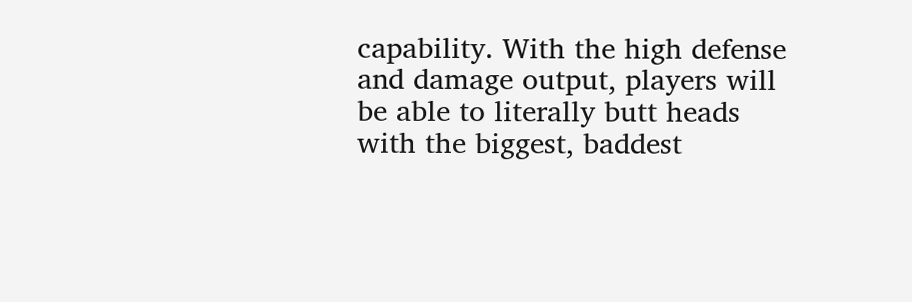capability. With the high defense and damage output, players will be able to literally butt heads with the biggest, baddest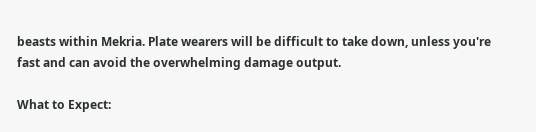beasts within Mekria. Plate wearers will be difficult to take down, unless you're fast and can avoid the overwhelming damage output.

What to Expect: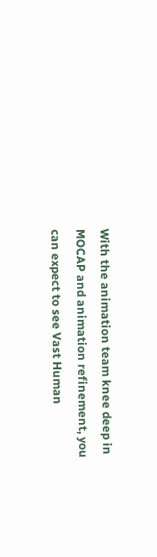With the animation team knee deep in MOCAP and animation refinement, you can expect to see Vast Human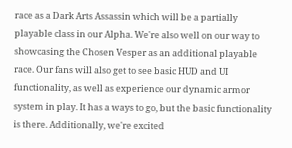race as a Dark Arts Assassin which will be a partially playable class in our Alpha. We're also well on our way to showcasing the Chosen Vesper as an additional playable race. Our fans will also get to see basic HUD and UI functionality, as well as experience our dynamic armor system in play. It has a ways to go, but the basic functionality is there. Additionally, we're excited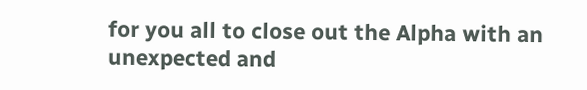for you all to close out the Alpha with an unexpected and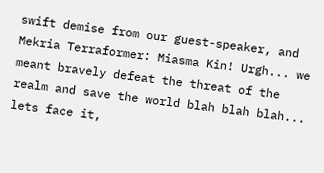swift demise from our guest-speaker, and Mekria Terraformer: Miasma Kin! Urgh... we meant bravely defeat the threat of the realm and save the world blah blah blah... lets face it,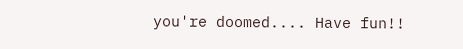you're doomed.... Have fun!!